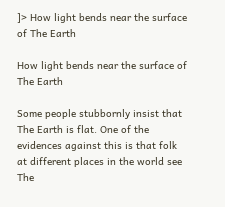]> How light bends near the surface of The Earth

How light bends near the surface of The Earth

Some people stubbornly insist that The Earth is flat. One of the evidences against this is that folk at different places in the world see The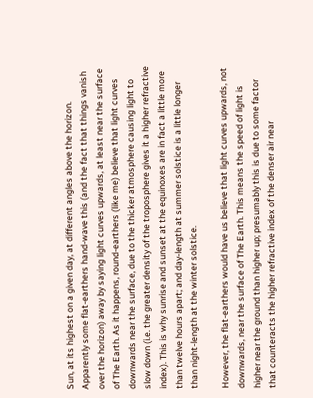Sun, at its highest on a given day, at different angles above the horizon. Apparently some flat-earthers hand-wave this (and the fact that things vanish over the horizon) away by saying light curves upwards, at least near the surface of The Earth. As it happens, round-earthers (like me) believe that light curves downwards near the surface, due to the thicker atmosphere causing light to slow down (i.e. the greater density of the troposphere gives it a higher refractive index). This is why sunrise and sunset at the equinoxes are in fact a little more than twelve hours apart; and day-length at summer solstice is a little longer than night-length at the winter solstice.

However, the flat-earthers would have us believe that light curves upwards, not downwards, near the surface of The Earth. This means the speed of light is higher near the ground than higher up; presumably this is due to some factor that counteracts the higher refractive index of the denser air near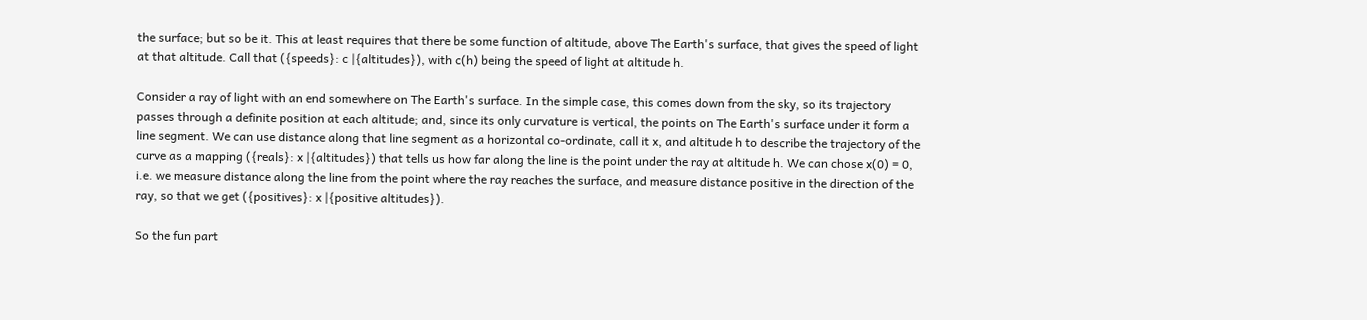the surface; but so be it. This at least requires that there be some function of altitude, above The Earth's surface, that gives the speed of light at that altitude. Call that ({speeds}: c |{altitudes}), with c(h) being the speed of light at altitude h.

Consider a ray of light with an end somewhere on The Earth's surface. In the simple case, this comes down from the sky, so its trajectory passes through a definite position at each altitude; and, since its only curvature is vertical, the points on The Earth's surface under it form a line segment. We can use distance along that line segment as a horizontal co-ordinate, call it x, and altitude h to describe the trajectory of the curve as a mapping ({reals}: x |{altitudes}) that tells us how far along the line is the point under the ray at altitude h. We can chose x(0) = 0, i.e. we measure distance along the line from the point where the ray reaches the surface, and measure distance positive in the direction of the ray, so that we get ({positives}: x |{positive altitudes}).

So the fun part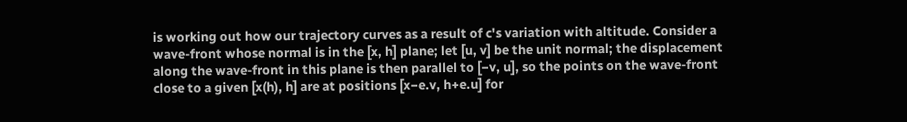is working out how our trajectory curves as a result of c's variation with altitude. Consider a wave-front whose normal is in the [x, h] plane; let [u, v] be the unit normal; the displacement along the wave-front in this plane is then parallel to [−v, u], so the points on the wave-front close to a given [x(h), h] are at positions [x−e.v, h+e.u] for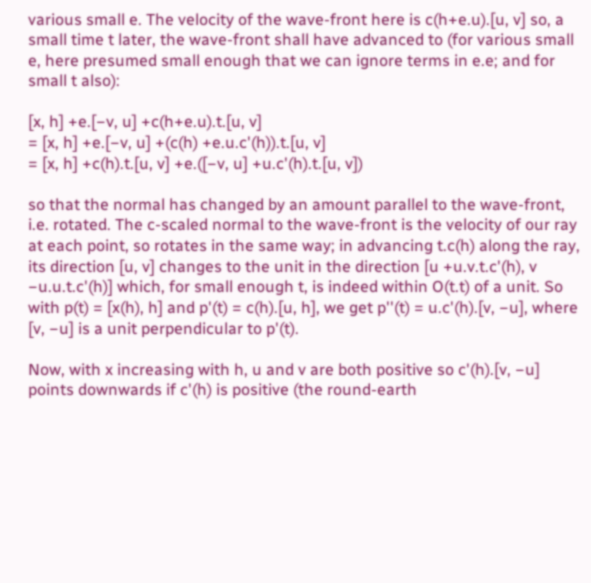various small e. The velocity of the wave-front here is c(h+e.u).[u, v] so, a small time t later, the wave-front shall have advanced to (for various small e, here presumed small enough that we can ignore terms in e.e; and for small t also):

[x, h] +e.[−v, u] +c(h+e.u).t.[u, v]
= [x, h] +e.[−v, u] +(c(h) +e.u.c'(h)).t.[u, v]
= [x, h] +c(h).t.[u, v] +e.([−v, u] +u.c'(h).t.[u, v])

so that the normal has changed by an amount parallel to the wave-front, i.e. rotated. The c-scaled normal to the wave-front is the velocity of our ray at each point, so rotates in the same way; in advancing t.c(h) along the ray, its direction [u, v] changes to the unit in the direction [u +u.v.t.c'(h), v −u.u.t.c'(h)] which, for small enough t, is indeed within O(t.t) of a unit. So with p(t) = [x(h), h] and p'(t) = c(h).[u, h], we get p''(t) = u.c'(h).[v, −u], where [v, −u] is a unit perpendicular to p'(t).

Now, with x increasing with h, u and v are both positive so c'(h).[v, −u] points downwards if c'(h) is positive (the round-earth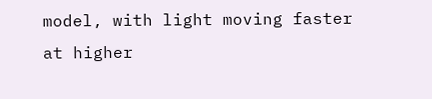model, with light moving faster at higher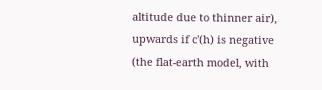altitude due to thinner air), upwards if c'(h) is negative (the flat-earth model, with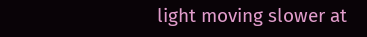light moving slower at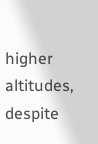higher altitudes, despite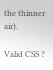the thinner air).

Valid CSS ?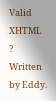Valid XHTML ? Written by Eddy.